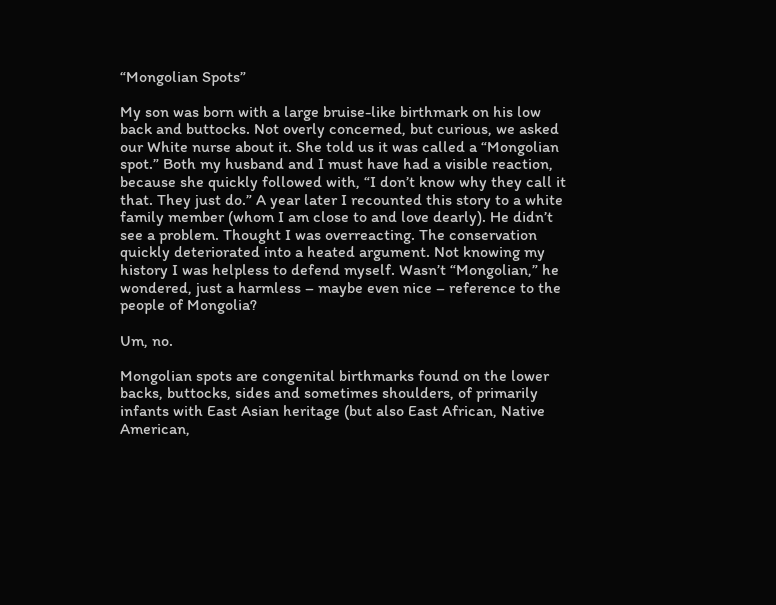“Mongolian Spots”

My son was born with a large bruise-like birthmark on his low back and buttocks. Not overly concerned, but curious, we asked our White nurse about it. She told us it was called a “Mongolian spot.” Both my husband and I must have had a visible reaction, because she quickly followed with, “I don’t know why they call it that. They just do.” A year later I recounted this story to a white family member (whom I am close to and love dearly). He didn’t see a problem. Thought I was overreacting. The conservation quickly deteriorated into a heated argument. Not knowing my history I was helpless to defend myself. Wasn’t “Mongolian,” he wondered, just a harmless – maybe even nice – reference to the people of Mongolia?

Um, no.

Mongolian spots are congenital birthmarks found on the lower backs, buttocks, sides and sometimes shoulders, of primarily infants with East Asian heritage (but also East African, Native American,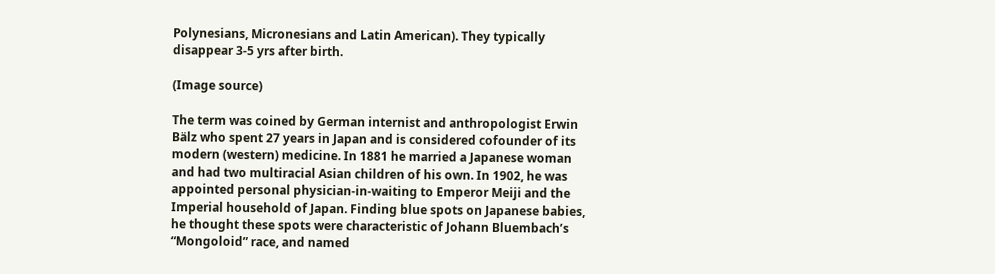Polynesians, Micronesians and Latin American). They typically disappear 3-5 yrs after birth.

(Image source)

The term was coined by German internist and anthropologist Erwin Bälz who spent 27 years in Japan and is considered cofounder of its modern (western) medicine. In 1881 he married a Japanese woman and had two multiracial Asian children of his own. In 1902, he was appointed personal physician-in-waiting to Emperor Meiji and the Imperial household of Japan. Finding blue spots on Japanese babies, he thought these spots were characteristic of Johann Bluembach’s “Mongoloid” race, and named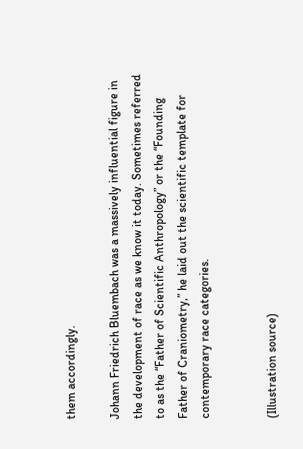them accordingly.

Johann Friedrich Bluembach was a massively influential figure in the development of race as we know it today. Sometimes referred to as the “Father of Scientific Anthropology” or the “Founding Father of Craniometry,” he laid out the scientific template for contemporary race categories.


(Illustration source)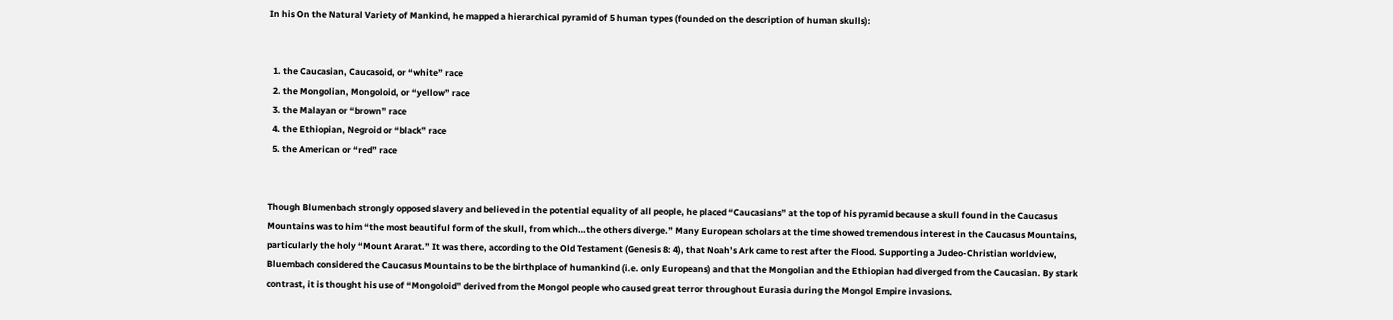In his On the Natural Variety of Mankind, he mapped a hierarchical pyramid of 5 human types (founded on the description of human skulls):


  1. the Caucasian, Caucasoid, or “white” race
  2. the Mongolian, Mongoloid, or “yellow” race
  3. the Malayan or “brown” race
  4. the Ethiopian, Negroid or “black” race
  5. the American or “red” race


Though Blumenbach strongly opposed slavery and believed in the potential equality of all people, he placed “Caucasians” at the top of his pyramid because a skull found in the Caucasus Mountains was to him “the most beautiful form of the skull, from which…the others diverge.” Many European scholars at the time showed tremendous interest in the Caucasus Mountains, particularly the holy “Mount Ararat.” It was there, according to the Old Testament (Genesis 8: 4), that Noah’s Ark came to rest after the Flood. Supporting a Judeo-Christian worldview, Bluembach considered the Caucasus Mountains to be the birthplace of humankind (i.e. only Europeans) and that the Mongolian and the Ethiopian had diverged from the Caucasian. By stark contrast, it is thought his use of “Mongoloid” derived from the Mongol people who caused great terror throughout Eurasia during the Mongol Empire invasions.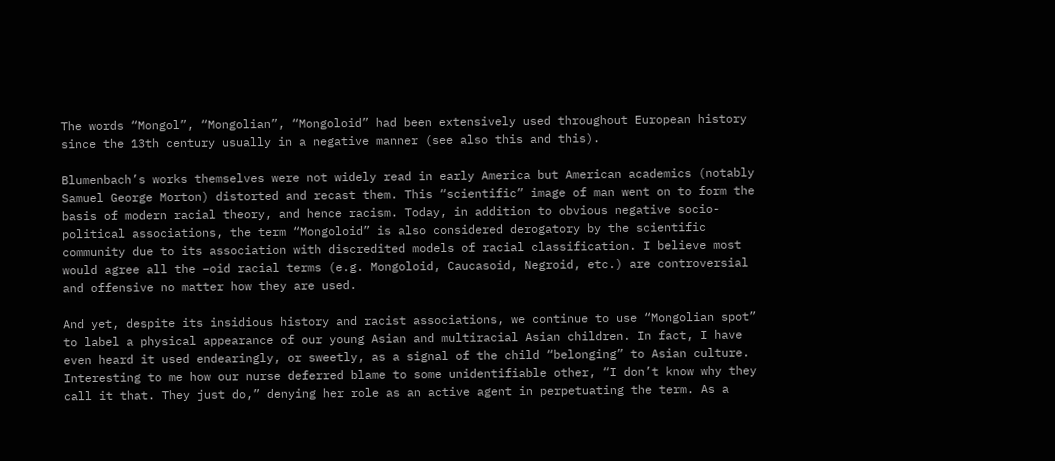The words “Mongol”, “Mongolian”, “Mongoloid” had been extensively used throughout European history since the 13th century usually in a negative manner (see also this and this).

Blumenbach’s works themselves were not widely read in early America but American academics (notably Samuel George Morton) distorted and recast them. This “scientific” image of man went on to form the basis of modern racial theory, and hence racism. Today, in addition to obvious negative socio-political associations, the term “Mongoloid” is also considered derogatory by the scientific community due to its association with discredited models of racial classification. I believe most would agree all the –oid racial terms (e.g. Mongoloid, Caucasoid, Negroid, etc.) are controversial and offensive no matter how they are used.

And yet, despite its insidious history and racist associations, we continue to use “Mongolian spot” to label a physical appearance of our young Asian and multiracial Asian children. In fact, I have even heard it used endearingly, or sweetly, as a signal of the child “belonging” to Asian culture. Interesting to me how our nurse deferred blame to some unidentifiable other, “I don’t know why they call it that. They just do,” denying her role as an active agent in perpetuating the term. As a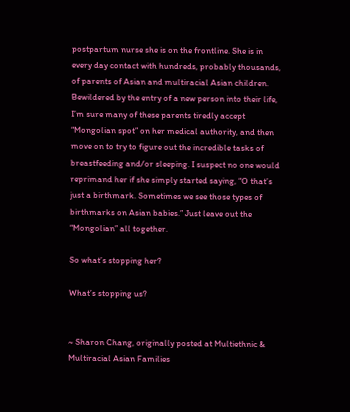postpartum nurse she is on the frontline. She is in every day contact with hundreds, probably thousands, of parents of Asian and multiracial Asian children. Bewildered by the entry of a new person into their life, I’m sure many of these parents tiredly accept “Mongolian spot” on her medical authority, and then move on to try to figure out the incredible tasks of breastfeeding and/or sleeping. I suspect no one would reprimand her if she simply started saying, “O that’s just a birthmark. Sometimes we see those types of birthmarks on Asian babies.” Just leave out the “Mongolian” all together.

So what’s stopping her?

What’s stopping us?


~ Sharon Chang, originally posted at Multiethnic & Multiracial Asian Families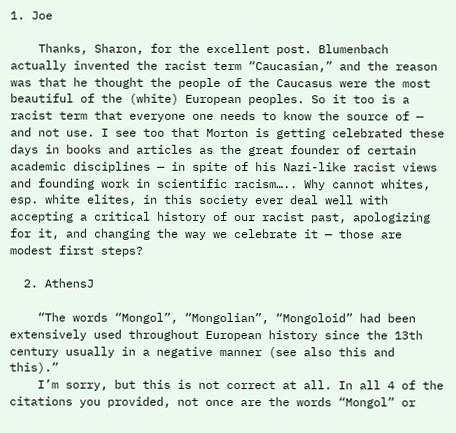1. Joe

    Thanks, Sharon, for the excellent post. Blumenbach actually invented the racist term “Caucasian,” and the reason was that he thought the people of the Caucasus were the most beautiful of the (white) European peoples. So it too is a racist term that everyone one needs to know the source of — and not use. I see too that Morton is getting celebrated these days in books and articles as the great founder of certain academic disciplines — in spite of his Nazi-like racist views and founding work in scientific racism….. Why cannot whites, esp. white elites, in this society ever deal well with accepting a critical history of our racist past, apologizing for it, and changing the way we celebrate it — those are modest first steps?

  2. AthensJ

    “The words “Mongol”, “Mongolian”, “Mongoloid” had been extensively used throughout European history since the 13th century usually in a negative manner (see also this and this).”
    I’m sorry, but this is not correct at all. In all 4 of the citations you provided, not once are the words “Mongol” or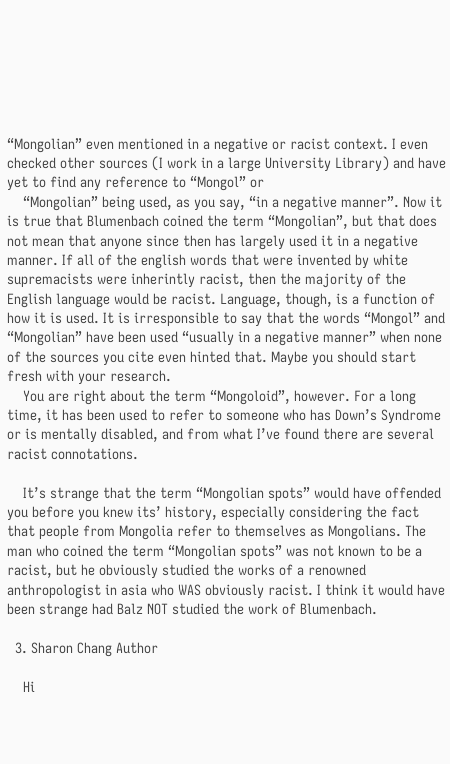“Mongolian” even mentioned in a negative or racist context. I even checked other sources (I work in a large University Library) and have yet to find any reference to “Mongol” or
    “Mongolian” being used, as you say, “in a negative manner”. Now it is true that Blumenbach coined the term “Mongolian”, but that does not mean that anyone since then has largely used it in a negative manner. If all of the english words that were invented by white supremacists were inherintly racist, then the majority of the English language would be racist. Language, though, is a function of how it is used. It is irresponsible to say that the words “Mongol” and “Mongolian” have been used “usually in a negative manner” when none of the sources you cite even hinted that. Maybe you should start fresh with your research.
    You are right about the term “Mongoloid”, however. For a long time, it has been used to refer to someone who has Down’s Syndrome or is mentally disabled, and from what I’ve found there are several racist connotations.

    It’s strange that the term “Mongolian spots” would have offended you before you knew its’ history, especially considering the fact that people from Mongolia refer to themselves as Mongolians. The man who coined the term “Mongolian spots” was not known to be a racist, but he obviously studied the works of a renowned anthropologist in asia who WAS obviously racist. I think it would have been strange had Balz NOT studied the work of Blumenbach.

  3. Sharon Chang Author

    Hi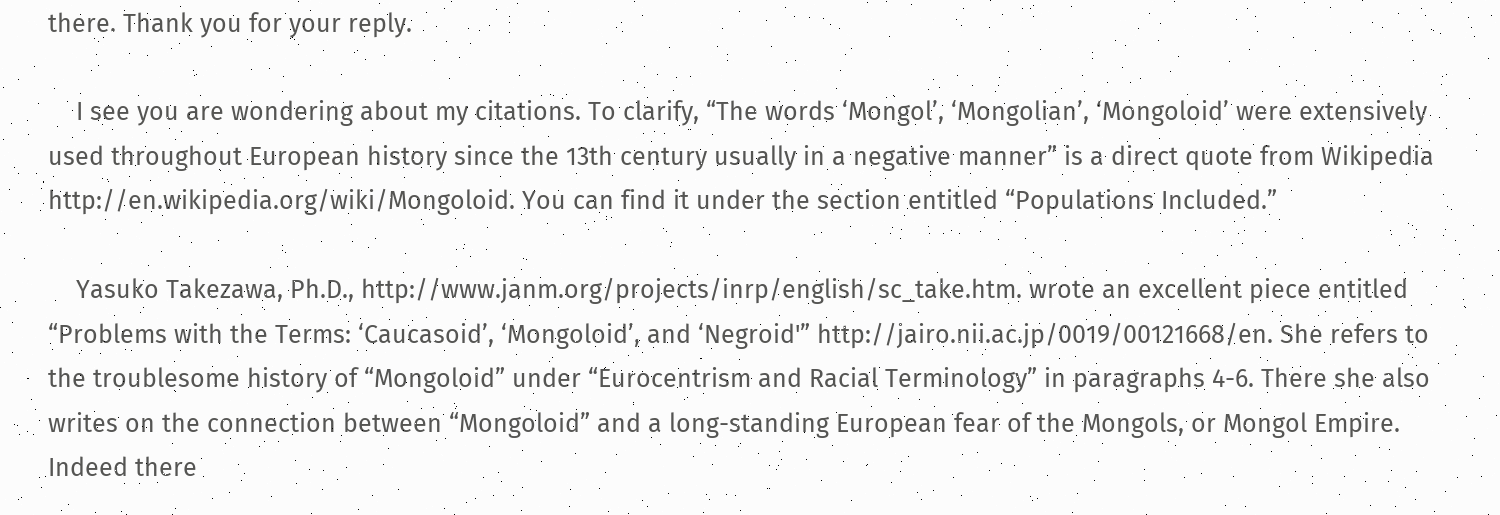there. Thank you for your reply.

    I see you are wondering about my citations. To clarify, “The words ‘Mongol’, ‘Mongolian’, ‘Mongoloid’ were extensively used throughout European history since the 13th century usually in a negative manner” is a direct quote from Wikipedia http://en.wikipedia.org/wiki/Mongoloid. You can find it under the section entitled “Populations Included.”

    Yasuko Takezawa, Ph.D., http://www.janm.org/projects/inrp/english/sc_take.htm. wrote an excellent piece entitled “Problems with the Terms: ‘Caucasoid’, ‘Mongoloid’, and ‘Negroid'” http://jairo.nii.ac.jp/0019/00121668/en. She refers to the troublesome history of “Mongoloid” under “Eurocentrism and Racial Terminology” in paragraphs 4-6. There she also writes on the connection between “Mongoloid” and a long-standing European fear of the Mongols, or Mongol Empire. Indeed there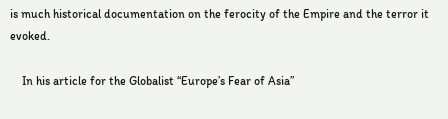is much historical documentation on the ferocity of the Empire and the terror it evoked.

    In his article for the Globalist “Europe’s Fear of Asia”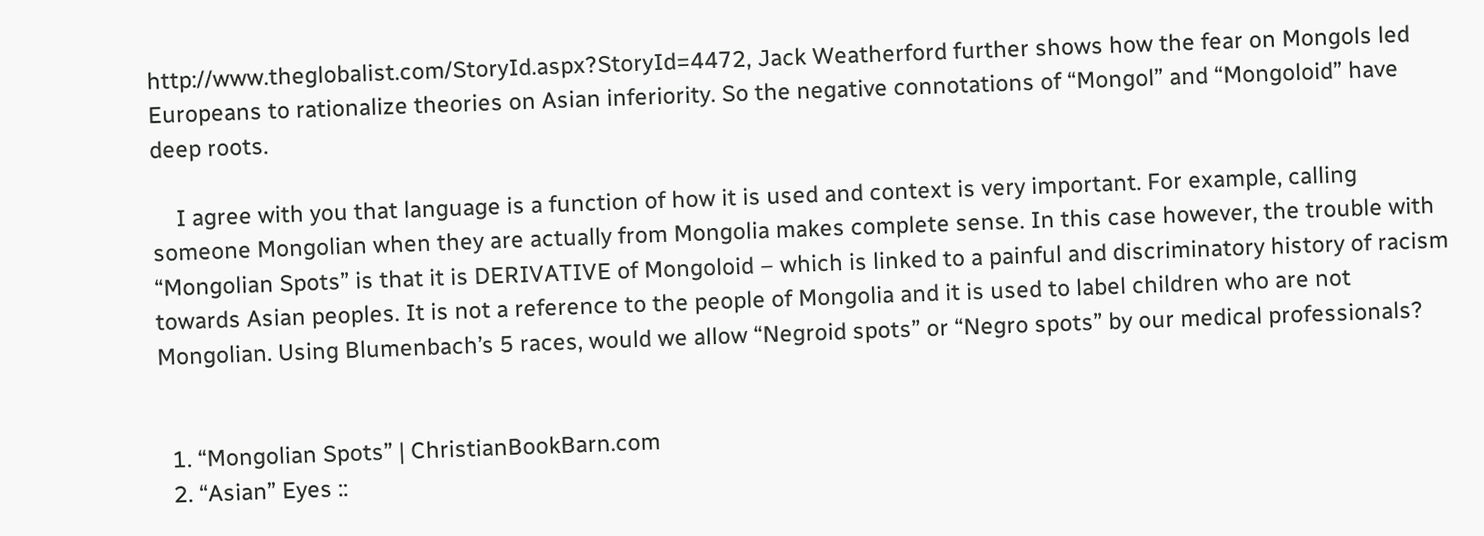http://www.theglobalist.com/StoryId.aspx?StoryId=4472, Jack Weatherford further shows how the fear on Mongols led Europeans to rationalize theories on Asian inferiority. So the negative connotations of “Mongol” and “Mongoloid” have deep roots.

    I agree with you that language is a function of how it is used and context is very important. For example, calling someone Mongolian when they are actually from Mongolia makes complete sense. In this case however, the trouble with “Mongolian Spots” is that it is DERIVATIVE of Mongoloid – which is linked to a painful and discriminatory history of racism towards Asian peoples. It is not a reference to the people of Mongolia and it is used to label children who are not Mongolian. Using Blumenbach’s 5 races, would we allow “Negroid spots” or “Negro spots” by our medical professionals?


  1. “Mongolian Spots” | ChristianBookBarn.com
  2. “Asian” Eyes ::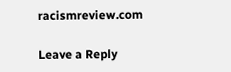racismreview.com

Leave a Reply